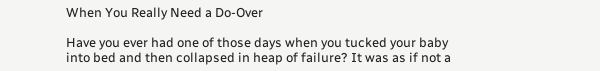When You Really Need a Do-Over

Have you ever had one of those days when you tucked your baby into bed and then collapsed in heap of failure? It was as if not a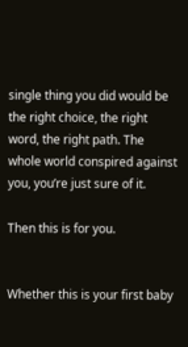single thing you did would be the right choice, the right word, the right path. The whole world conspired against you, you’re just sure of it.

Then this is for you.


Whether this is your first baby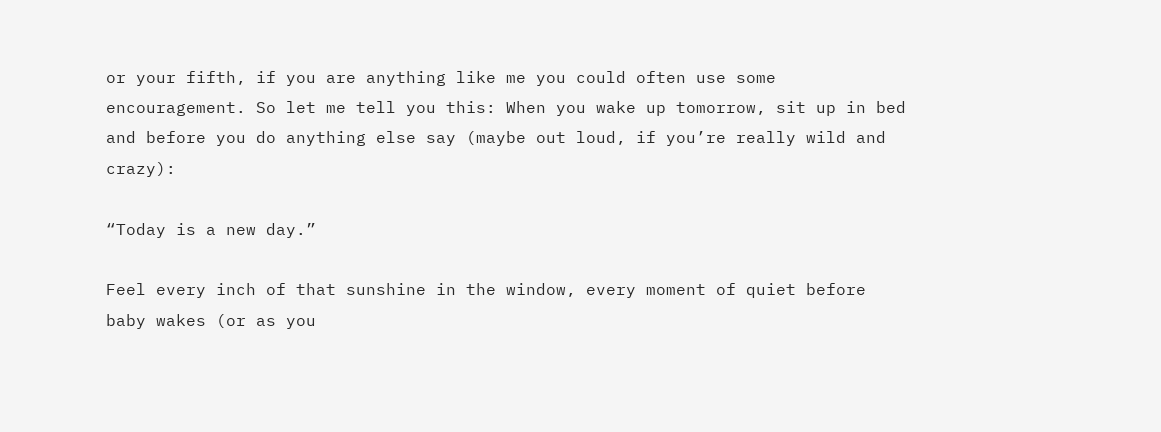or your fifth, if you are anything like me you could often use some encouragement. So let me tell you this: When you wake up tomorrow, sit up in bed and before you do anything else say (maybe out loud, if you’re really wild and crazy):

“Today is a new day.”

Feel every inch of that sunshine in the window, every moment of quiet before baby wakes (or as you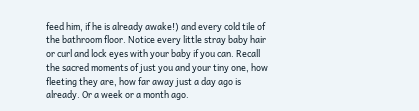feed him, if he is already awake!) and every cold tile of the bathroom floor. Notice every little stray baby hair or curl and lock eyes with your baby if you can. Recall the sacred moments of just you and your tiny one, how fleeting they are, how far away just a day ago is already. Or a week or a month ago.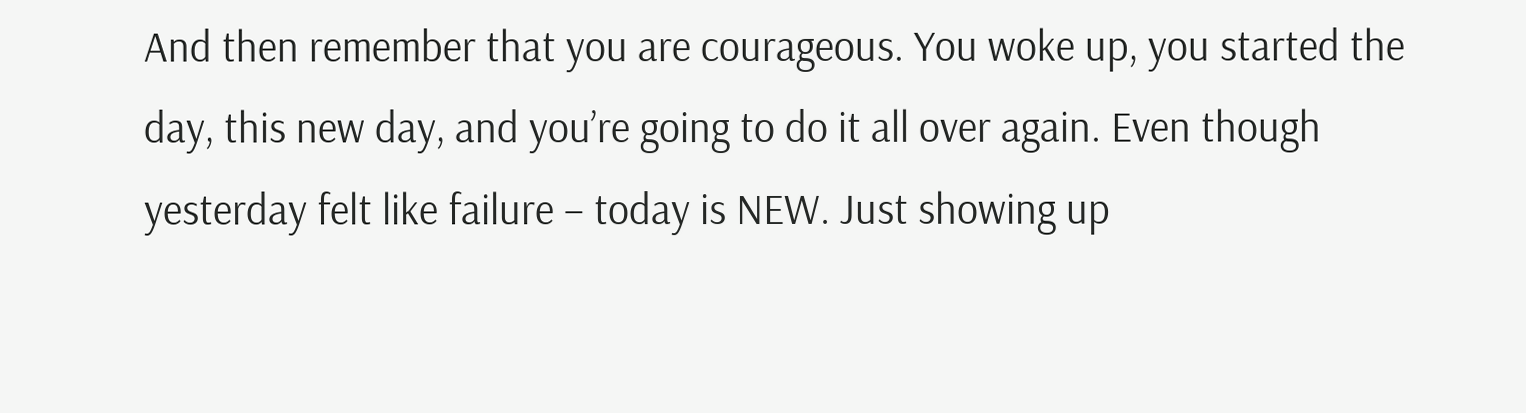And then remember that you are courageous. You woke up, you started the day, this new day, and you’re going to do it all over again. Even though yesterday felt like failure – today is NEW. Just showing up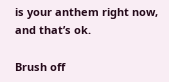is your anthem right now, and that’s ok.

Brush off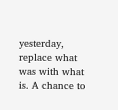yesterday, replace what was with what is. A chance to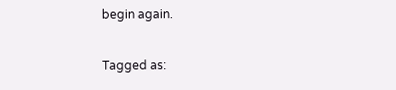begin again.

Tagged as: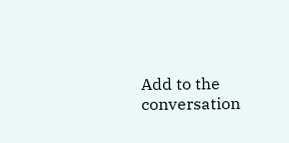Add to the conversation